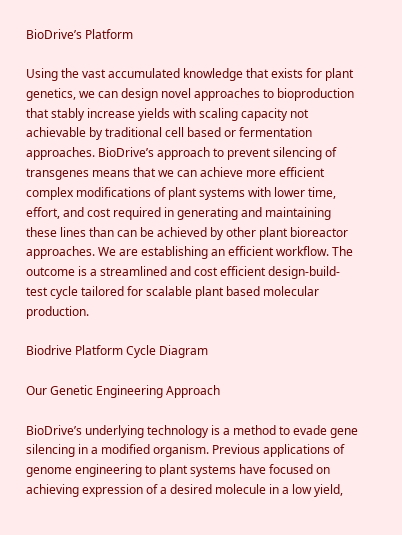BioDrive’s Platform

Using the vast accumulated knowledge that exists for plant genetics, we can design novel approaches to bioproduction that stably increase yields with scaling capacity not achievable by traditional cell based or fermentation approaches. BioDrive’s approach to prevent silencing of transgenes means that we can achieve more efficient complex modifications of plant systems with lower time, effort, and cost required in generating and maintaining these lines than can be achieved by other plant bioreactor approaches. We are establishing an efficient workflow. The outcome is a streamlined and cost efficient design-build-test cycle tailored for scalable plant based molecular production.

Biodrive Platform Cycle Diagram

Our Genetic Engineering Approach

BioDrive’s underlying technology is a method to evade gene silencing in a modified organism. Previous applications of genome engineering to plant systems have focused on achieving expression of a desired molecule in a low yield,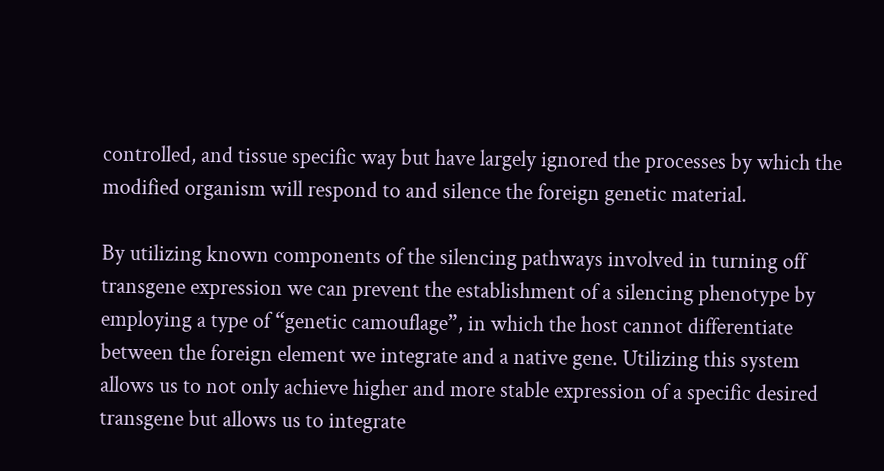controlled, and tissue specific way but have largely ignored the processes by which the modified organism will respond to and silence the foreign genetic material.

By utilizing known components of the silencing pathways involved in turning off transgene expression we can prevent the establishment of a silencing phenotype by employing a type of “genetic camouflage”, in which the host cannot differentiate between the foreign element we integrate and a native gene. Utilizing this system allows us to not only achieve higher and more stable expression of a specific desired transgene but allows us to integrate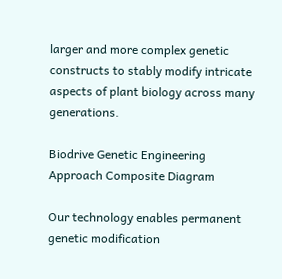larger and more complex genetic constructs to stably modify intricate aspects of plant biology across many generations.

Biodrive Genetic Engineering Approach Composite Diagram

Our technology enables permanent genetic modification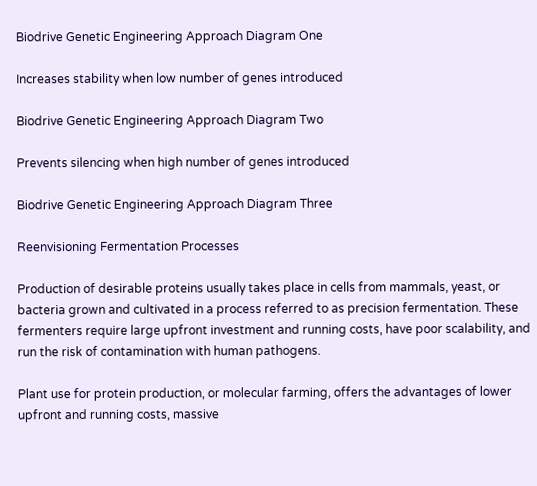Biodrive Genetic Engineering Approach Diagram One

Increases stability when low number of genes introduced

Biodrive Genetic Engineering Approach Diagram Two

Prevents silencing when high number of genes introduced

Biodrive Genetic Engineering Approach Diagram Three

Reenvisioning Fermentation Processes

Production of desirable proteins usually takes place in cells from mammals, yeast, or bacteria grown and cultivated in a process referred to as precision fermentation. These fermenters require large upfront investment and running costs, have poor scalability, and run the risk of contamination with human pathogens.

Plant use for protein production, or molecular farming, offers the advantages of lower upfront and running costs, massive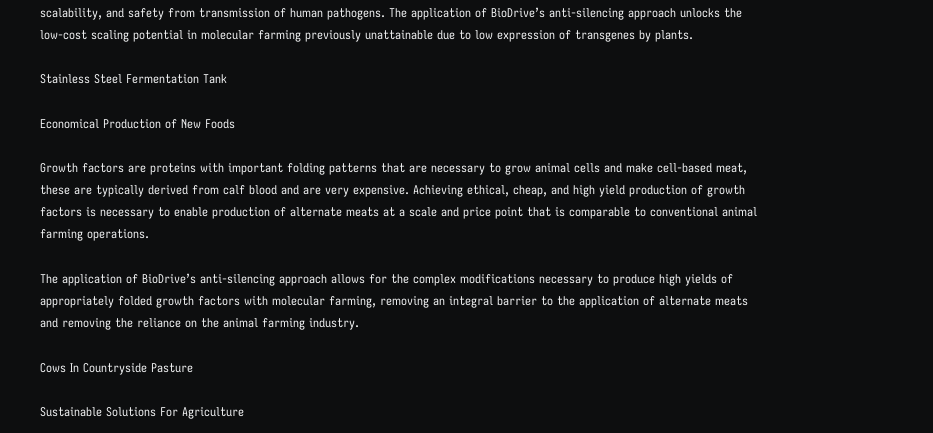scalability, and safety from transmission of human pathogens. The application of BioDrive’s anti-silencing approach unlocks the low-cost scaling potential in molecular farming previously unattainable due to low expression of transgenes by plants.

Stainless Steel Fermentation Tank

Economical Production of New Foods

Growth factors are proteins with important folding patterns that are necessary to grow animal cells and make cell-based meat, these are typically derived from calf blood and are very expensive. Achieving ethical, cheap, and high yield production of growth factors is necessary to enable production of alternate meats at a scale and price point that is comparable to conventional animal farming operations.

The application of BioDrive’s anti-silencing approach allows for the complex modifications necessary to produce high yields of appropriately folded growth factors with molecular farming, removing an integral barrier to the application of alternate meats and removing the reliance on the animal farming industry.

Cows In Countryside Pasture

Sustainable Solutions For Agriculture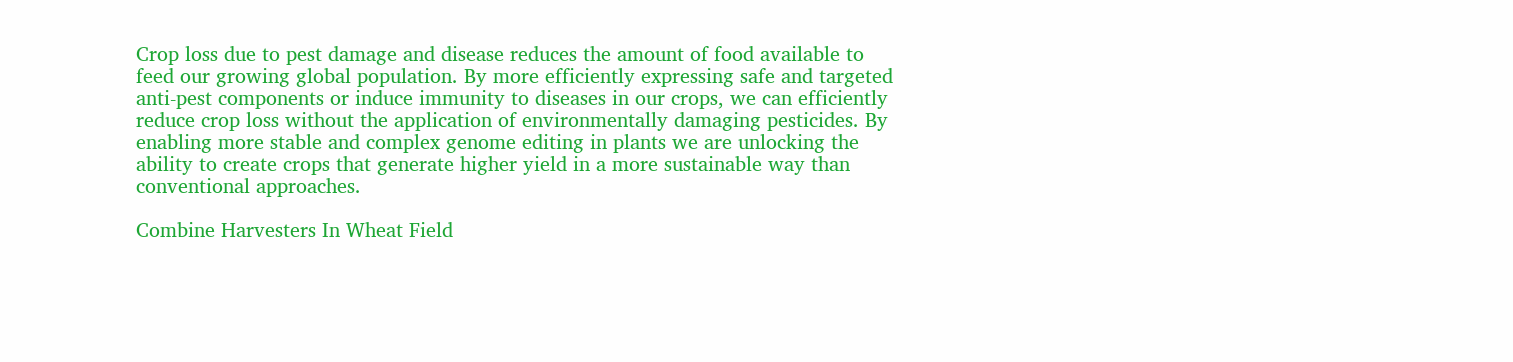Crop loss due to pest damage and disease reduces the amount of food available to feed our growing global population. By more efficiently expressing safe and targeted anti-pest components or induce immunity to diseases in our crops, we can efficiently reduce crop loss without the application of environmentally damaging pesticides. By enabling more stable and complex genome editing in plants we are unlocking the ability to create crops that generate higher yield in a more sustainable way than conventional approaches.

Combine Harvesters In Wheat Field